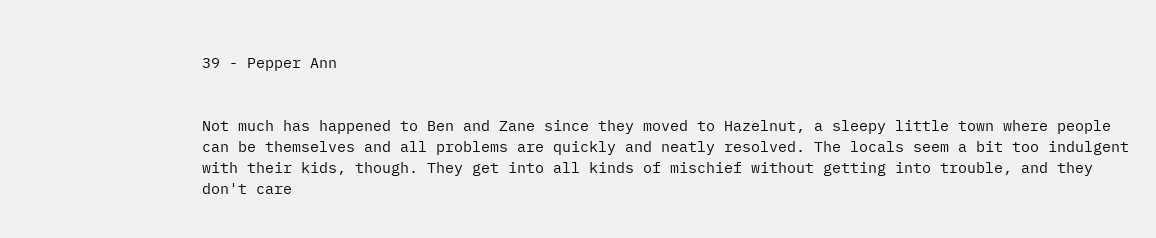39 - Pepper Ann


Not much has happened to Ben and Zane since they moved to Hazelnut, a sleepy little town where people can be themselves and all problems are quickly and neatly resolved. The locals seem a bit too indulgent with their kids, though. They get into all kinds of mischief without getting into trouble, and they don't care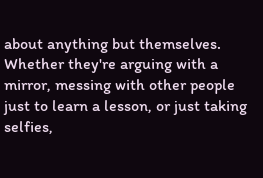about anything but themselves. Whether they're arguing with a mirror, messing with other people just to learn a lesson, or just taking selfies,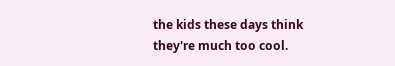the kids these days think they're much too cool.